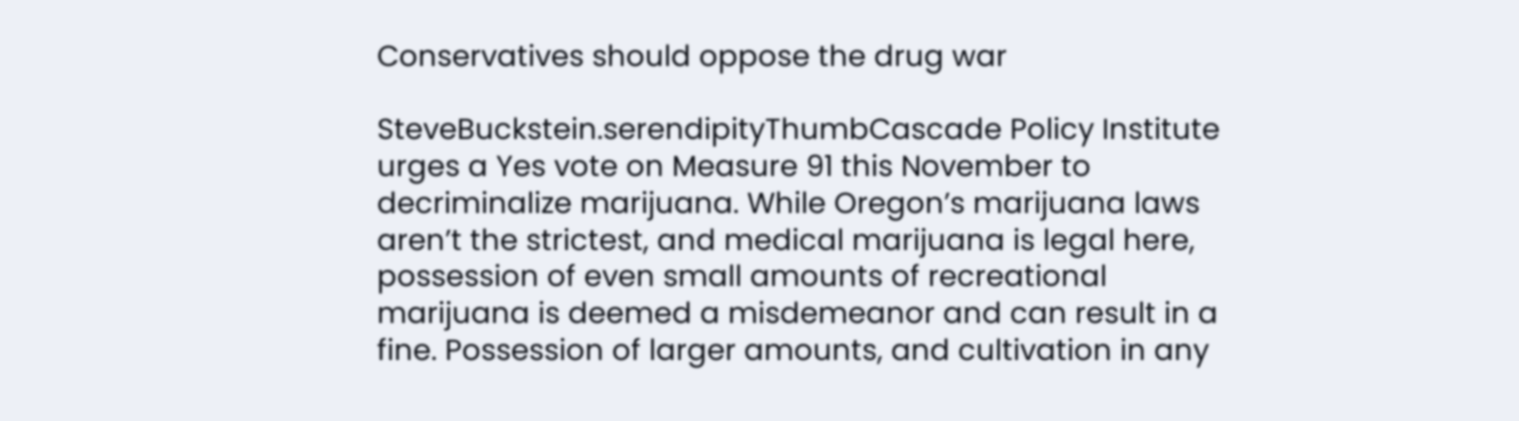Conservatives should oppose the drug war

SteveBuckstein.serendipityThumbCascade Policy Institute urges a Yes vote on Measure 91 this November to decriminalize marijuana. While Oregon’s marijuana laws aren’t the strictest, and medical marijuana is legal here, possession of even small amounts of recreational marijuana is deemed a misdemeanor and can result in a fine. Possession of larger amounts, and cultivation in any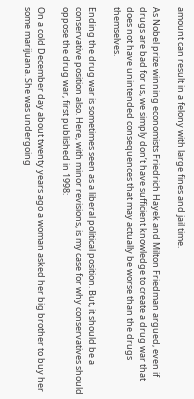amount can result in a felony with large fines and jail time.

As Nobel prize winning economists Friedrich Hayek and Milton Friedman argued, even if drugs are bad for us, we simply don’t have sufficient knowledge to create a drug war that does not have unintended consequences that may actually be worse than the drugs themselves.

Ending the drug war is sometimes seen as a liberal political position. But, it should be a conservative position also. Here, with minor revisions, is my case for why conservatives should oppose the drug war, first published in 1998:

On a cold December day about twenty years ago a woman asked her big brother to buy her some marijuana. She was undergoing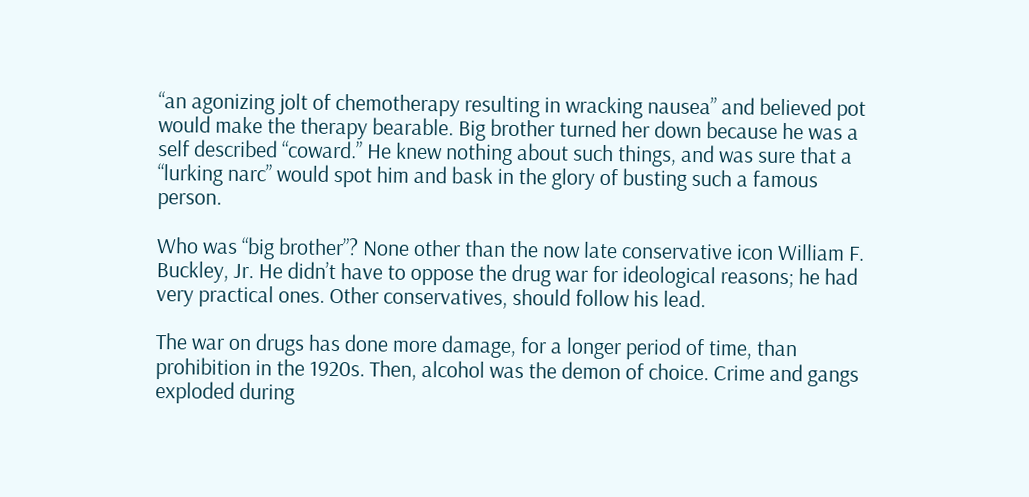“an agonizing jolt of chemotherapy resulting in wracking nausea” and believed pot would make the therapy bearable. Big brother turned her down because he was a self described “coward.” He knew nothing about such things, and was sure that a “lurking narc” would spot him and bask in the glory of busting such a famous person.

Who was “big brother”? None other than the now late conservative icon William F. Buckley, Jr. He didn’t have to oppose the drug war for ideological reasons; he had very practical ones. Other conservatives, should follow his lead.

The war on drugs has done more damage, for a longer period of time, than prohibition in the 1920s. Then, alcohol was the demon of choice. Crime and gangs exploded during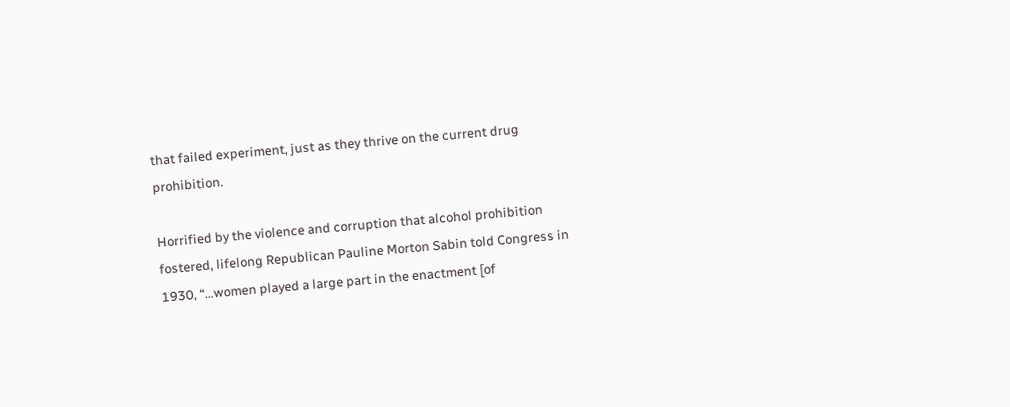that failed experiment, just as they thrive on the current drug prohibition.

Horrified by the violence and corruption that alcohol prohibition fostered, lifelong Republican Pauline Morton Sabin told Congress in 1930, “…women played a large part in the enactment [of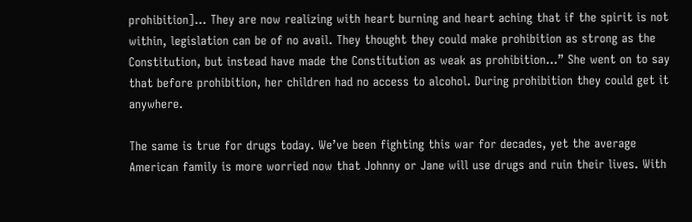prohibition]… They are now realizing with heart burning and heart aching that if the spirit is not within, legislation can be of no avail. They thought they could make prohibition as strong as the Constitution, but instead have made the Constitution as weak as prohibition…” She went on to say that before prohibition, her children had no access to alcohol. During prohibition they could get it anywhere.

The same is true for drugs today. We’ve been fighting this war for decades, yet the average American family is more worried now that Johnny or Jane will use drugs and ruin their lives. With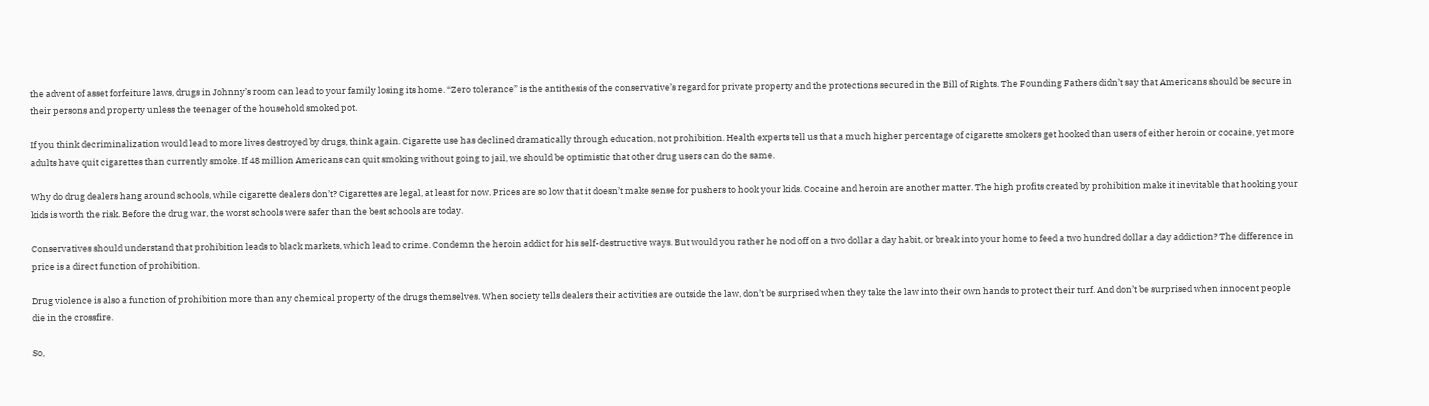the advent of asset forfeiture laws, drugs in Johnny’s room can lead to your family losing its home. “Zero tolerance” is the antithesis of the conservative’s regard for private property and the protections secured in the Bill of Rights. The Founding Fathers didn’t say that Americans should be secure in their persons and property unless the teenager of the household smoked pot.

If you think decriminalization would lead to more lives destroyed by drugs, think again. Cigarette use has declined dramatically through education, not prohibition. Health experts tell us that a much higher percentage of cigarette smokers get hooked than users of either heroin or cocaine, yet more adults have quit cigarettes than currently smoke. If 48 million Americans can quit smoking without going to jail, we should be optimistic that other drug users can do the same.

Why do drug dealers hang around schools, while cigarette dealers don’t? Cigarettes are legal, at least for now. Prices are so low that it doesn’t make sense for pushers to hook your kids. Cocaine and heroin are another matter. The high profits created by prohibition make it inevitable that hooking your kids is worth the risk. Before the drug war, the worst schools were safer than the best schools are today.

Conservatives should understand that prohibition leads to black markets, which lead to crime. Condemn the heroin addict for his self-destructive ways. But would you rather he nod off on a two dollar a day habit, or break into your home to feed a two hundred dollar a day addiction? The difference in price is a direct function of prohibition.

Drug violence is also a function of prohibition more than any chemical property of the drugs themselves. When society tells dealers their activities are outside the law, don’t be surprised when they take the law into their own hands to protect their turf. And don’t be surprised when innocent people die in the crossfire.

So,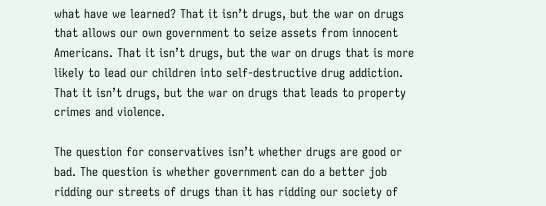what have we learned? That it isn’t drugs, but the war on drugs that allows our own government to seize assets from innocent Americans. That it isn’t drugs, but the war on drugs that is more likely to lead our children into self-destructive drug addiction. That it isn’t drugs, but the war on drugs that leads to property crimes and violence.

The question for conservatives isn’t whether drugs are good or bad. The question is whether government can do a better job ridding our streets of drugs than it has ridding our society of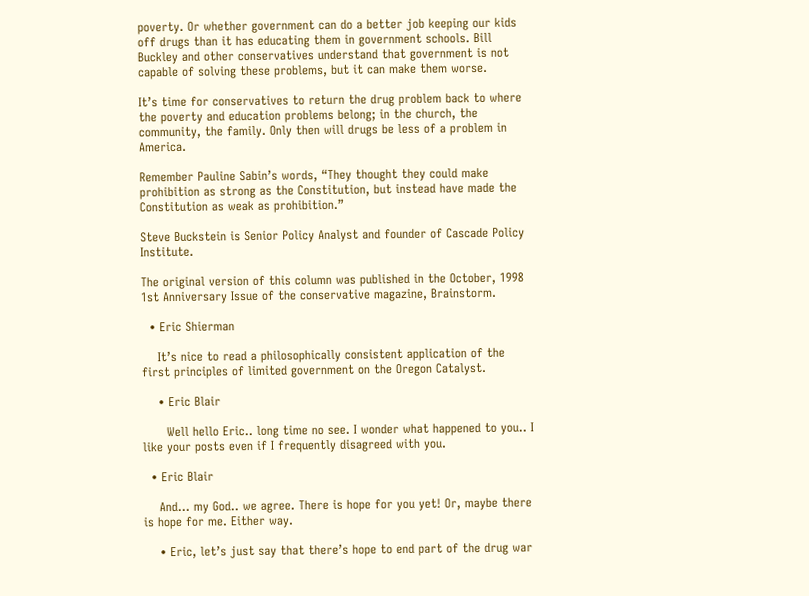poverty. Or whether government can do a better job keeping our kids off drugs than it has educating them in government schools. Bill Buckley and other conservatives understand that government is not capable of solving these problems, but it can make them worse.

It’s time for conservatives to return the drug problem back to where the poverty and education problems belong; in the church, the community, the family. Only then will drugs be less of a problem in America.

Remember Pauline Sabin’s words, “They thought they could make prohibition as strong as the Constitution, but instead have made the Constitution as weak as prohibition.”

Steve Buckstein is Senior Policy Analyst and founder of Cascade Policy Institute.

The original version of this column was published in the October, 1998 1st Anniversary Issue of the conservative magazine, Brainstorm.

  • Eric Shierman

    It’s nice to read a philosophically consistent application of the first principles of limited government on the Oregon Catalyst.

    • Eric Blair

      Well hello Eric.. long time no see. I wonder what happened to you.. I like your posts even if I frequently disagreed with you.

  • Eric Blair

    And… my God.. we agree. There is hope for you yet! Or, maybe there is hope for me. Either way.

    • Eric, let’s just say that there’s hope to end part of the drug war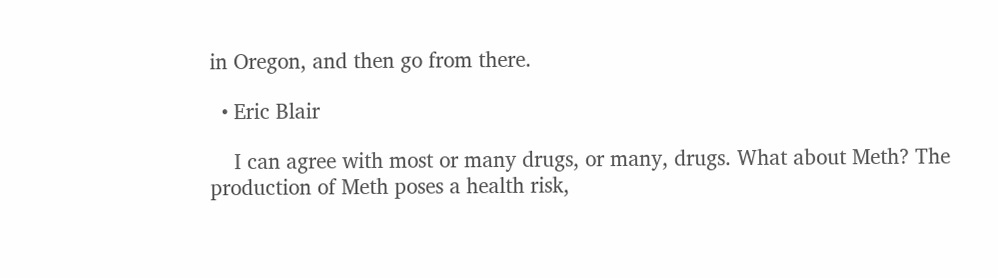in Oregon, and then go from there.

  • Eric Blair

    I can agree with most or many drugs, or many, drugs. What about Meth? The production of Meth poses a health risk,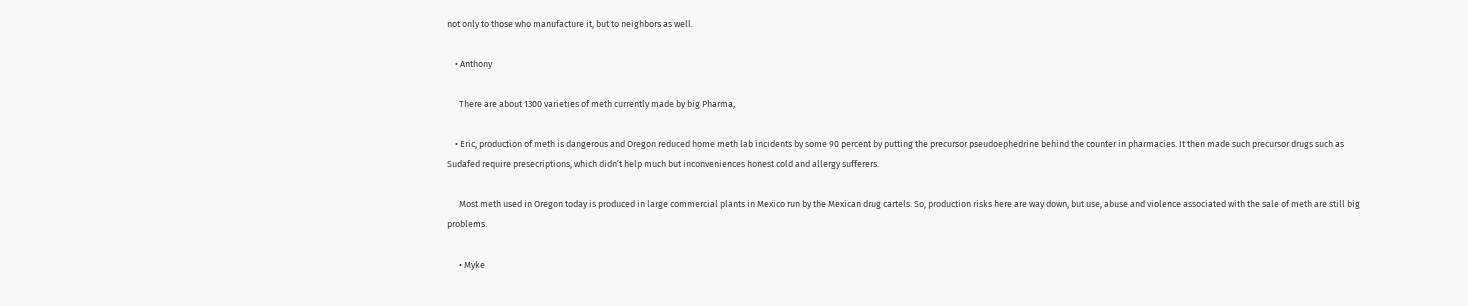not only to those who manufacture it, but to neighbors as well.

    • Anthony

      There are about 1300 varieties of meth currently made by big Pharma,

    • Eric, production of meth is dangerous and Oregon reduced home meth lab incidents by some 90 percent by putting the precursor pseudoephedrine behind the counter in pharmacies. It then made such precursor drugs such as Sudafed require presecriptions, which didn’t help much but inconveniences honest cold and allergy sufferers.

      Most meth used in Oregon today is produced in large commercial plants in Mexico run by the Mexican drug cartels. So, production risks here are way down, but use, abuse and violence associated with the sale of meth are still big problems.

      • Myke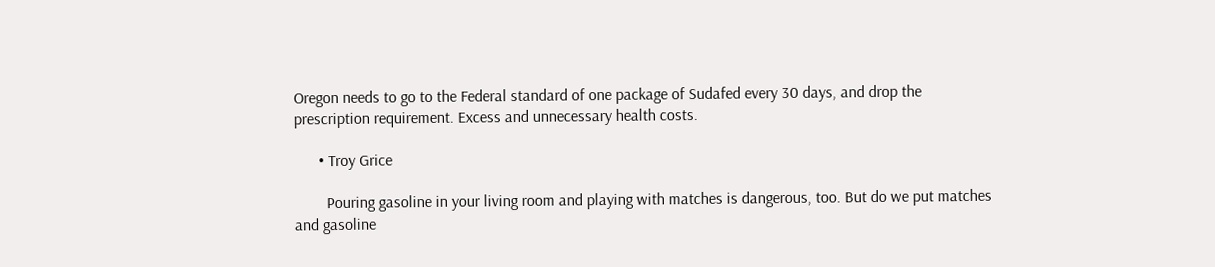Oregon needs to go to the Federal standard of one package of Sudafed every 30 days, and drop the prescription requirement. Excess and unnecessary health costs.

      • Troy Grice

        Pouring gasoline in your living room and playing with matches is dangerous, too. But do we put matches and gasoline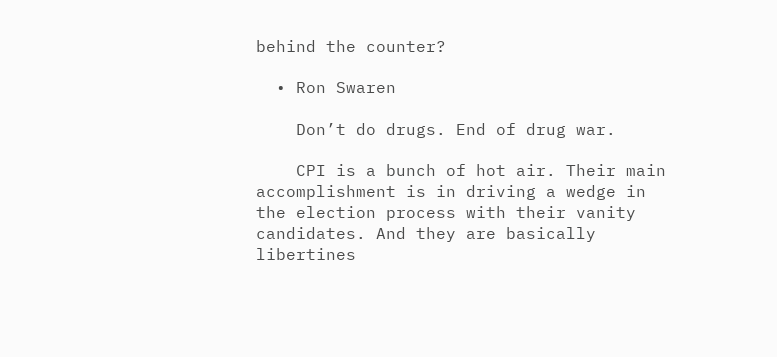behind the counter?

  • Ron Swaren

    Don’t do drugs. End of drug war.

    CPI is a bunch of hot air. Their main accomplishment is in driving a wedge in the election process with their vanity candidates. And they are basically libertines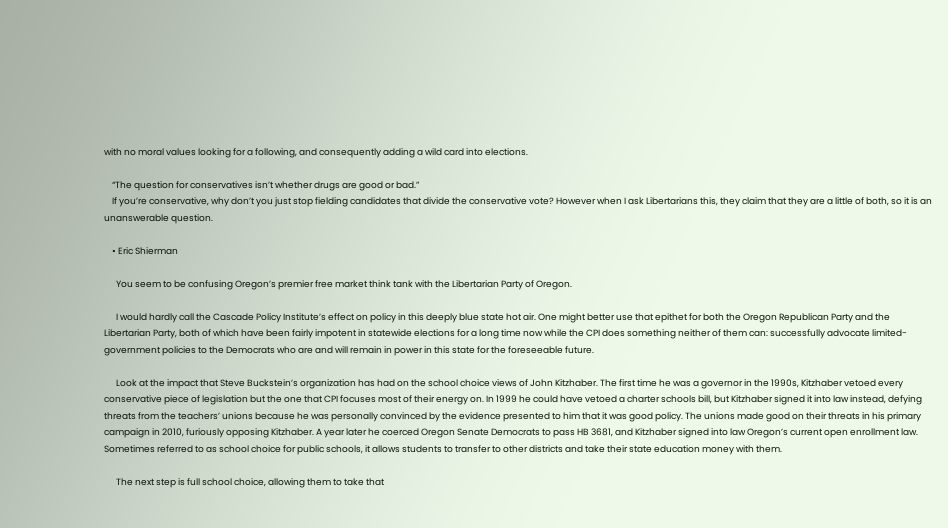with no moral values looking for a following, and consequently adding a wild card into elections.

    “The question for conservatives isn’t whether drugs are good or bad.”
    If you’re conservative, why don’t you just stop fielding candidates that divide the conservative vote? However when I ask Libertarians this, they claim that they are a little of both, so it is an unanswerable question.

    • Eric Shierman

      You seem to be confusing Oregon’s premier free market think tank with the Libertarian Party of Oregon.

      I would hardly call the Cascade Policy Institute’s effect on policy in this deeply blue state hot air. One might better use that epithet for both the Oregon Republican Party and the Libertarian Party, both of which have been fairly impotent in statewide elections for a long time now while the CPI does something neither of them can: successfully advocate limited-government policies to the Democrats who are and will remain in power in this state for the foreseeable future.

      Look at the impact that Steve Buckstein’s organization has had on the school choice views of John Kitzhaber. The first time he was a governor in the 1990s, Kitzhaber vetoed every conservative piece of legislation but the one that CPI focuses most of their energy on. In 1999 he could have vetoed a charter schools bill, but Kitzhaber signed it into law instead, defying threats from the teachers’ unions because he was personally convinced by the evidence presented to him that it was good policy. The unions made good on their threats in his primary campaign in 2010, furiously opposing Kitzhaber. A year later he coerced Oregon Senate Democrats to pass HB 3681, and Kitzhaber signed into law Oregon’s current open enrollment law. Sometimes referred to as school choice for public schools, it allows students to transfer to other districts and take their state education money with them.

      The next step is full school choice, allowing them to take that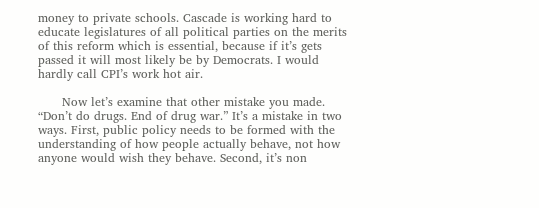money to private schools. Cascade is working hard to educate legislatures of all political parties on the merits of this reform which is essential, because if it’s gets passed it will most likely be by Democrats. I would hardly call CPI’s work hot air.

      Now let’s examine that other mistake you made. “Don’t do drugs. End of drug war.” It’s a mistake in two ways. First, public policy needs to be formed with the understanding of how people actually behave, not how anyone would wish they behave. Second, it’s non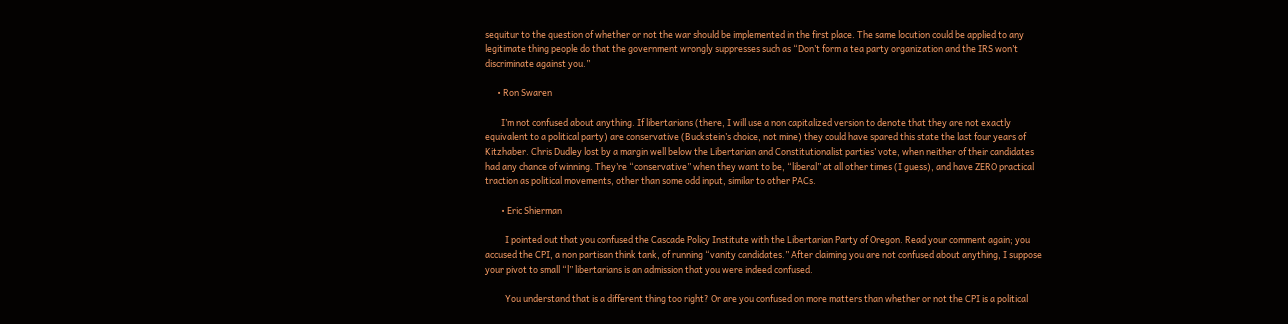sequitur to the question of whether or not the war should be implemented in the first place. The same locution could be applied to any legitimate thing people do that the government wrongly suppresses such as “Don’t form a tea party organization and the IRS won’t discriminate against you.”

      • Ron Swaren

        I’m not confused about anything. If libertarians (there, I will use a non capitalized version to denote that they are not exactly equivalent to a political party) are conservative (Buckstein’s choice, not mine) they could have spared this state the last four years of Kitzhaber. Chris Dudley lost by a margin well below the Libertarian and Constitutionalist parties’ vote, when neither of their candidates had any chance of winning. They’re “conservative” when they want to be, “liberal” at all other times (I guess), and have ZERO practical traction as political movements, other than some odd input, similar to other PACs.

        • Eric Shierman

          I pointed out that you confused the Cascade Policy Institute with the Libertarian Party of Oregon. Read your comment again; you accused the CPI, a non partisan think tank, of running “vanity candidates.” After claiming you are not confused about anything, I suppose your pivot to small “l” libertarians is an admission that you were indeed confused.

          You understand that is a different thing too right? Or are you confused on more matters than whether or not the CPI is a political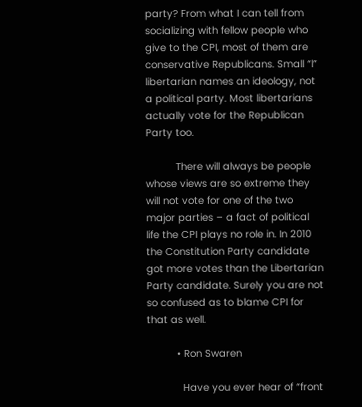party? From what I can tell from socializing with fellow people who give to the CPI, most of them are conservative Republicans. Small “l” libertarian names an ideology, not a political party. Most libertarians actually vote for the Republican Party too.

          There will always be people whose views are so extreme they will not vote for one of the two major parties – a fact of political life the CPI plays no role in. In 2010 the Constitution Party candidate got more votes than the Libertarian Party candidate. Surely you are not so confused as to blame CPI for that as well.

          • Ron Swaren

            Have you ever hear of “front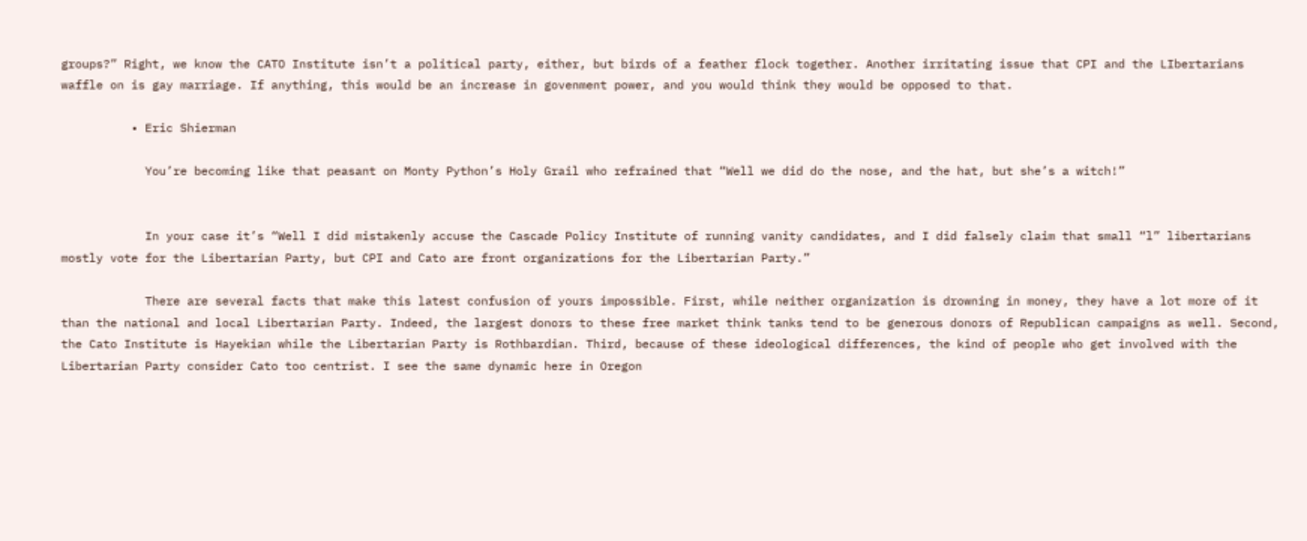groups?” Right, we know the CATO Institute isn’t a political party, either, but birds of a feather flock together. Another irritating issue that CPI and the LIbertarians waffle on is gay marriage. If anything, this would be an increase in govenment power, and you would think they would be opposed to that.

          • Eric Shierman

            You’re becoming like that peasant on Monty Python’s Holy Grail who refrained that “Well we did do the nose, and the hat, but she’s a witch!”


            In your case it’s “Well I did mistakenly accuse the Cascade Policy Institute of running vanity candidates, and I did falsely claim that small “l” libertarians mostly vote for the Libertarian Party, but CPI and Cato are front organizations for the Libertarian Party.”

            There are several facts that make this latest confusion of yours impossible. First, while neither organization is drowning in money, they have a lot more of it than the national and local Libertarian Party. Indeed, the largest donors to these free market think tanks tend to be generous donors of Republican campaigns as well. Second, the Cato Institute is Hayekian while the Libertarian Party is Rothbardian. Third, because of these ideological differences, the kind of people who get involved with the Libertarian Party consider Cato too centrist. I see the same dynamic here in Oregon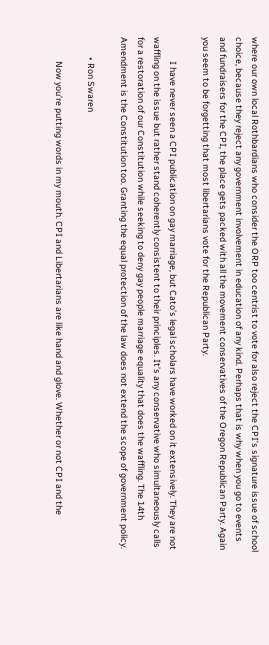where our own local Rothbardians who consider the ORP too centrist to vote for also reject the CPI’s signature issue of school choice, because they reject any government involvement in education of any kind. Perhaps that is why when you go to events and fundraisers for the CPI, the place gets packed with all the movement conservatives of the Oregon Republican Party. Again you seem to be forgetting that most libertarians vote for the Republican Party.

            I have never seen a CPI publication on gay marriage, but Cato’s legal scholars have worked on it extensively. They are not waffling on the issue but rather stand coherently consistent to their principles. It’s any conservative who simultaneously calls for a restoration of our Constitution while seeking to deny gay people marriage equality that does the waffling. The 14th Amendment is the Constitution too. Granting the equal protection of the law does not extend the scope of government policy.

          • Ron Swaren

            Now you’re putting words in my mouth. CPI and Libertarians are like hand and glove. Whether or not CPI and the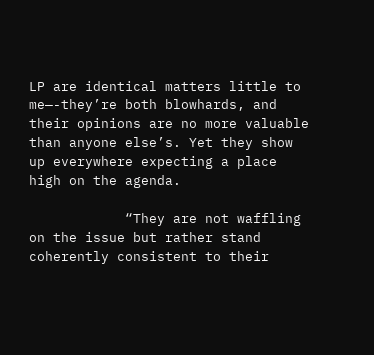LP are identical matters little to me—-they’re both blowhards, and their opinions are no more valuable than anyone else’s. Yet they show up everywhere expecting a place high on the agenda.

            “They are not waffling on the issue but rather stand coherently consistent to their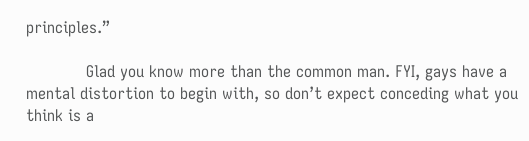principles.”

            Glad you know more than the common man. FYI, gays have a mental distortion to begin with, so don’t expect conceding what you think is a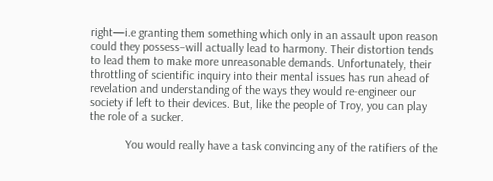right—i.e granting them something which only in an assault upon reason could they possess–will actually lead to harmony. Their distortion tends to lead them to make more unreasonable demands. Unfortunately, their throttling of scientific inquiry into their mental issues has run ahead of revelation and understanding of the ways they would re-engineer our society if left to their devices. But, like the people of Troy, you can play the role of a sucker.

            You would really have a task convincing any of the ratifiers of the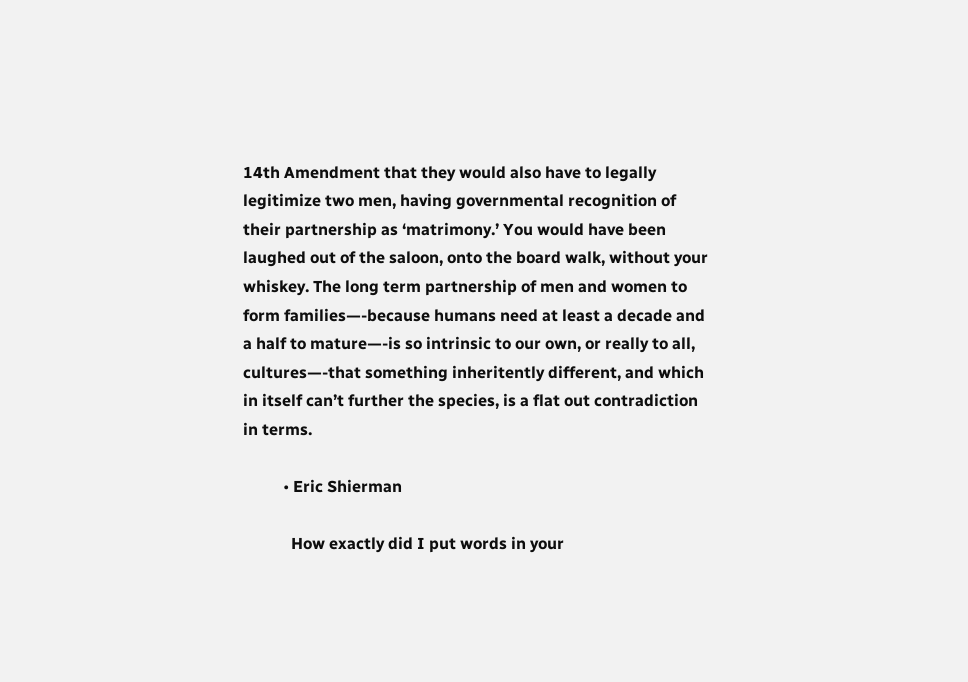14th Amendment that they would also have to legally legitimize two men, having governmental recognition of their partnership as ‘matrimony.’ You would have been laughed out of the saloon, onto the board walk, without your whiskey. The long term partnership of men and women to form families—-because humans need at least a decade and a half to mature—-is so intrinsic to our own, or really to all, cultures—-that something inheritently different, and which in itself can’t further the species, is a flat out contradiction in terms.

          • Eric Shierman

            How exactly did I put words in your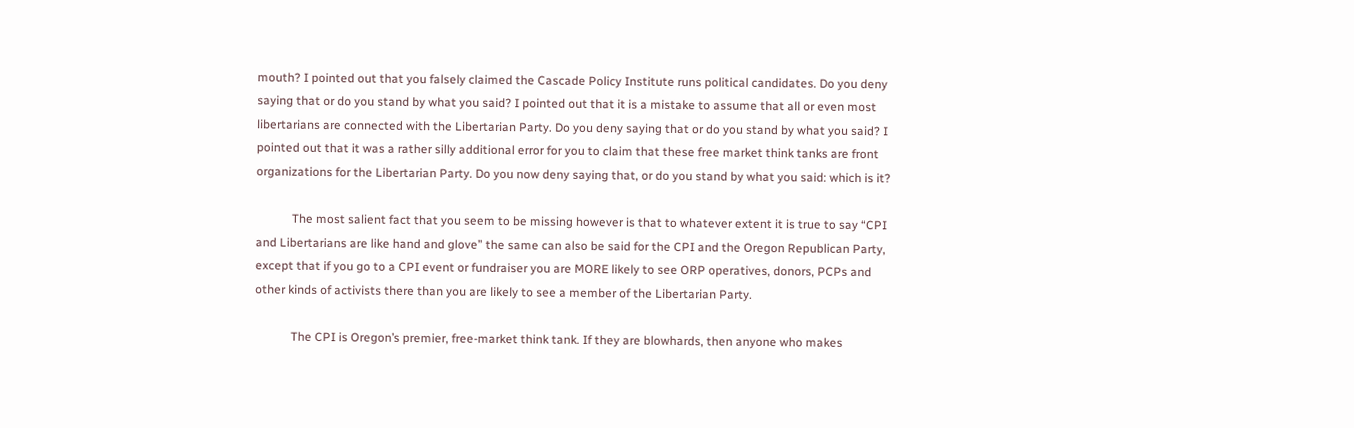mouth? I pointed out that you falsely claimed the Cascade Policy Institute runs political candidates. Do you deny saying that or do you stand by what you said? I pointed out that it is a mistake to assume that all or even most libertarians are connected with the Libertarian Party. Do you deny saying that or do you stand by what you said? I pointed out that it was a rather silly additional error for you to claim that these free market think tanks are front organizations for the Libertarian Party. Do you now deny saying that, or do you stand by what you said: which is it?

            The most salient fact that you seem to be missing however is that to whatever extent it is true to say “CPI and Libertarians are like hand and glove” the same can also be said for the CPI and the Oregon Republican Party, except that if you go to a CPI event or fundraiser you are MORE likely to see ORP operatives, donors, PCPs and other kinds of activists there than you are likely to see a member of the Libertarian Party.

            The CPI is Oregon’s premier, free-market think tank. If they are blowhards, then anyone who makes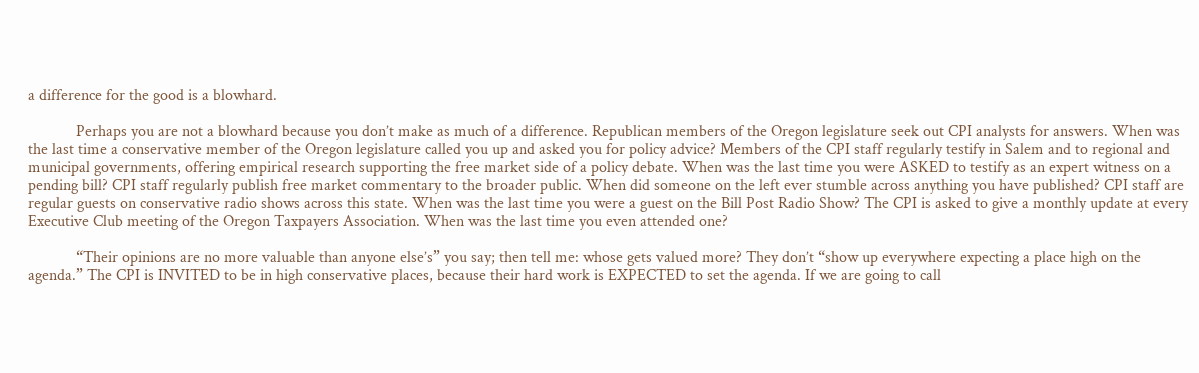a difference for the good is a blowhard.

            Perhaps you are not a blowhard because you don’t make as much of a difference. Republican members of the Oregon legislature seek out CPI analysts for answers. When was the last time a conservative member of the Oregon legislature called you up and asked you for policy advice? Members of the CPI staff regularly testify in Salem and to regional and municipal governments, offering empirical research supporting the free market side of a policy debate. When was the last time you were ASKED to testify as an expert witness on a pending bill? CPI staff regularly publish free market commentary to the broader public. When did someone on the left ever stumble across anything you have published? CPI staff are regular guests on conservative radio shows across this state. When was the last time you were a guest on the Bill Post Radio Show? The CPI is asked to give a monthly update at every Executive Club meeting of the Oregon Taxpayers Association. When was the last time you even attended one?

            “Their opinions are no more valuable than anyone else’s” you say; then tell me: whose gets valued more? They don’t “show up everywhere expecting a place high on the agenda.” The CPI is INVITED to be in high conservative places, because their hard work is EXPECTED to set the agenda. If we are going to call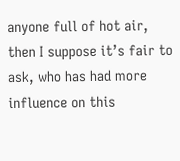anyone full of hot air, then I suppose it’s fair to ask, who has had more influence on this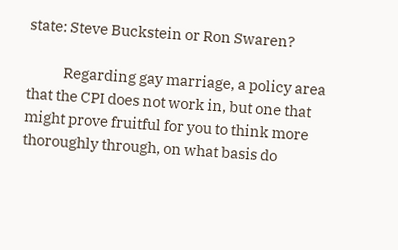state: Steve Buckstein or Ron Swaren?

            Regarding gay marriage, a policy area that the CPI does not work in, but one that might prove fruitful for you to think more thoroughly through, on what basis do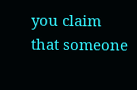you claim that someone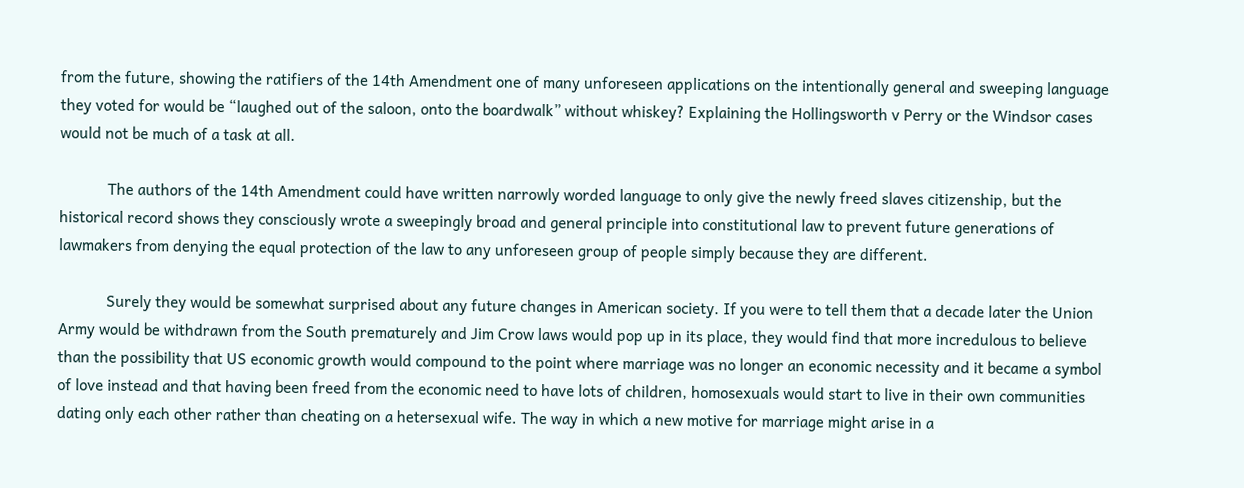from the future, showing the ratifiers of the 14th Amendment one of many unforeseen applications on the intentionally general and sweeping language they voted for would be “laughed out of the saloon, onto the boardwalk” without whiskey? Explaining the Hollingsworth v Perry or the Windsor cases would not be much of a task at all.

            The authors of the 14th Amendment could have written narrowly worded language to only give the newly freed slaves citizenship, but the historical record shows they consciously wrote a sweepingly broad and general principle into constitutional law to prevent future generations of lawmakers from denying the equal protection of the law to any unforeseen group of people simply because they are different.

            Surely they would be somewhat surprised about any future changes in American society. If you were to tell them that a decade later the Union Army would be withdrawn from the South prematurely and Jim Crow laws would pop up in its place, they would find that more incredulous to believe than the possibility that US economic growth would compound to the point where marriage was no longer an economic necessity and it became a symbol of love instead and that having been freed from the economic need to have lots of children, homosexuals would start to live in their own communities dating only each other rather than cheating on a hetersexual wife. The way in which a new motive for marriage might arise in a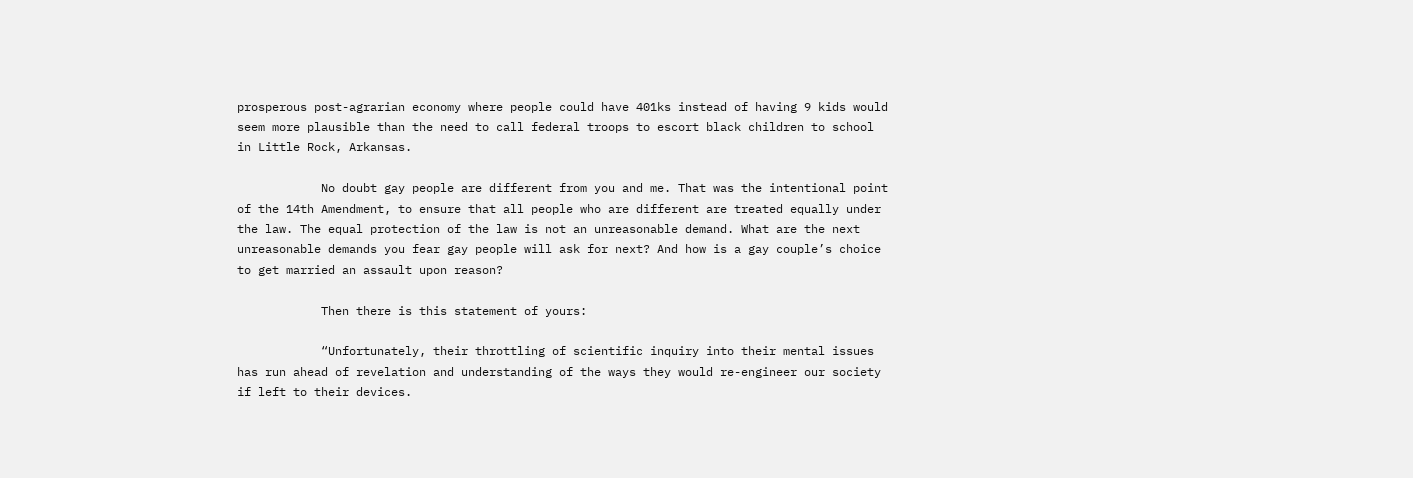prosperous post-agrarian economy where people could have 401ks instead of having 9 kids would seem more plausible than the need to call federal troops to escort black children to school in Little Rock, Arkansas.

            No doubt gay people are different from you and me. That was the intentional point of the 14th Amendment, to ensure that all people who are different are treated equally under the law. The equal protection of the law is not an unreasonable demand. What are the next unreasonable demands you fear gay people will ask for next? And how is a gay couple’s choice to get married an assault upon reason?

            Then there is this statement of yours:

            “Unfortunately, their throttling of scientific inquiry into their mental issues has run ahead of revelation and understanding of the ways they would re-engineer our society if left to their devices.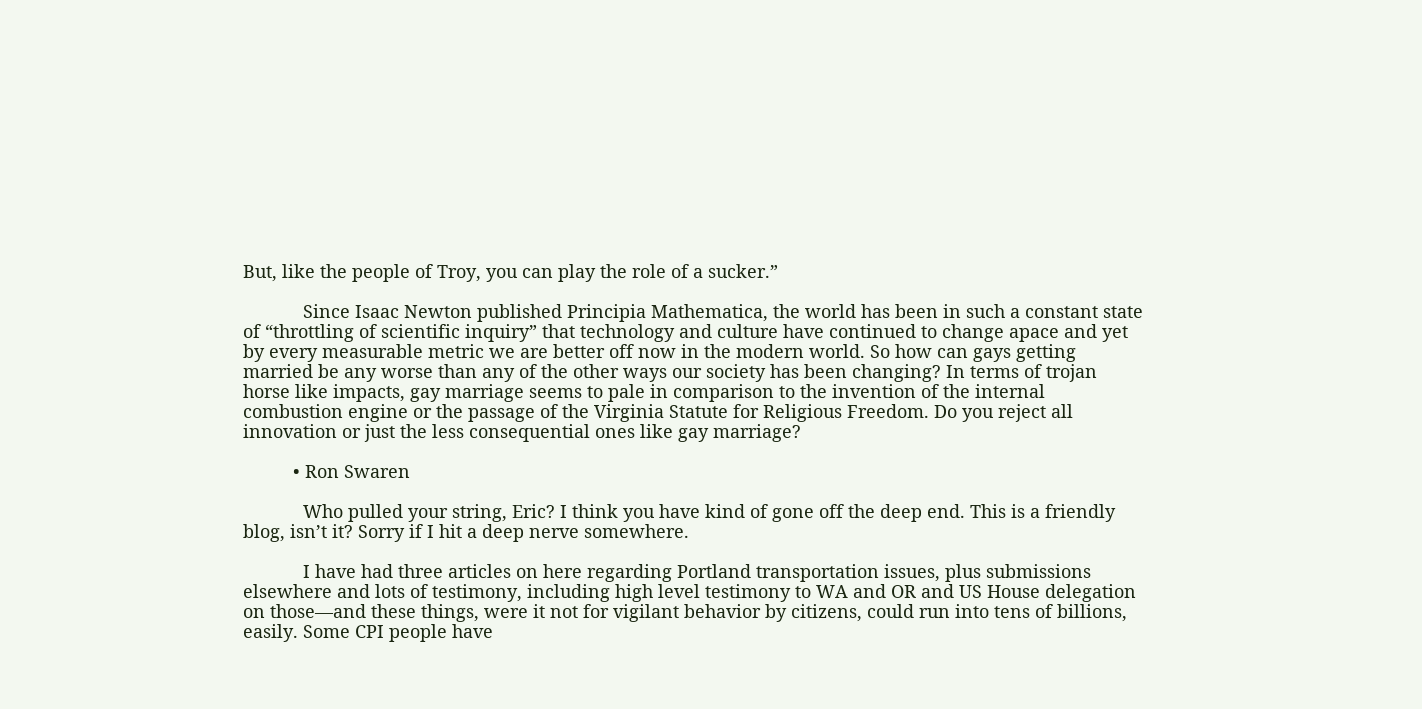But, like the people of Troy, you can play the role of a sucker.”

            Since Isaac Newton published Principia Mathematica, the world has been in such a constant state of “throttling of scientific inquiry” that technology and culture have continued to change apace and yet by every measurable metric we are better off now in the modern world. So how can gays getting married be any worse than any of the other ways our society has been changing? In terms of trojan horse like impacts, gay marriage seems to pale in comparison to the invention of the internal combustion engine or the passage of the Virginia Statute for Religious Freedom. Do you reject all innovation or just the less consequential ones like gay marriage?

          • Ron Swaren

            Who pulled your string, Eric? I think you have kind of gone off the deep end. This is a friendly blog, isn’t it? Sorry if I hit a deep nerve somewhere.

            I have had three articles on here regarding Portland transportation issues, plus submissions elsewhere and lots of testimony, including high level testimony to WA and OR and US House delegation on those—and these things, were it not for vigilant behavior by citizens, could run into tens of billions, easily. Some CPI people have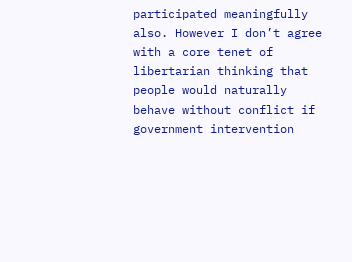participated meaningfully also. However I don’t agree with a core tenet of libertarian thinking that people would naturally behave without conflict if government intervention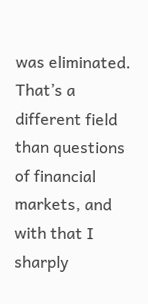was eliminated. That’s a different field than questions of financial markets, and with that I sharply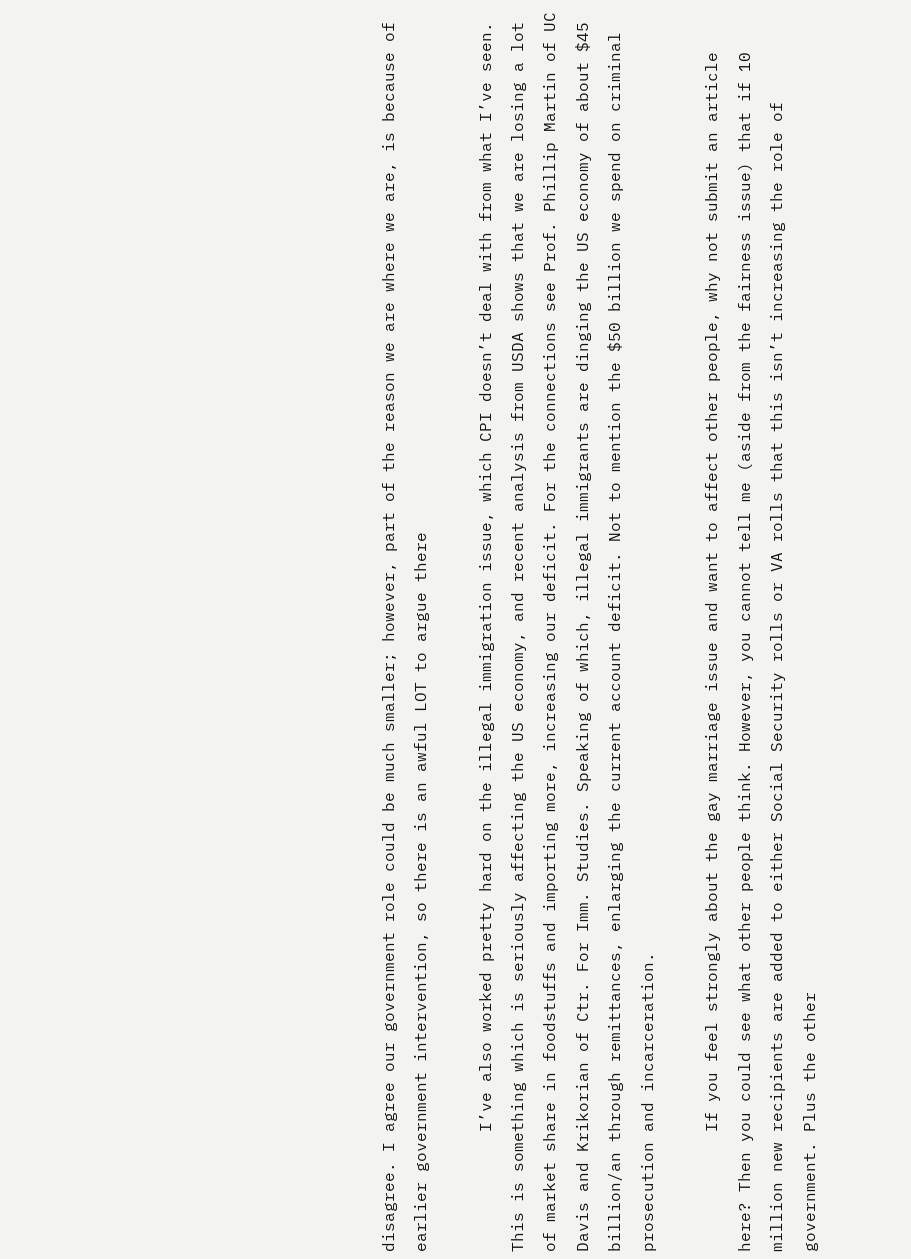disagree. I agree our government role could be much smaller; however, part of the reason we are where we are, is because of earlier government intervention, so there is an awful LOT to argue there

            I’ve also worked pretty hard on the illegal immigration issue, which CPI doesn’t deal with from what I’ve seen. This is something which is seriously affecting the US economy, and recent analysis from USDA shows that we are losing a lot of market share in foodstuffs and importing more, increasing our deficit. For the connections see Prof. Phillip Martin of UC Davis and Krikorian of Ctr. For Imm. Studies. Speaking of which, illegal immigrants are dinging the US economy of about $45 billion/an through remittances, enlarging the current account deficit. Not to mention the $50 billion we spend on criminal prosecution and incarceration.

            If you feel strongly about the gay marriage issue and want to affect other people, why not submit an article here? Then you could see what other people think. However, you cannot tell me (aside from the fairness issue) that if 10 million new recipients are added to either Social Security rolls or VA rolls that this isn’t increasing the role of government. Plus the other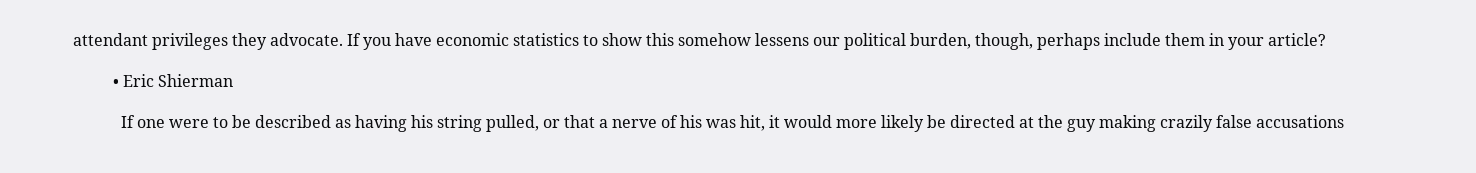attendant privileges they advocate. If you have economic statistics to show this somehow lessens our political burden, though, perhaps include them in your article?

          • Eric Shierman

            If one were to be described as having his string pulled, or that a nerve of his was hit, it would more likely be directed at the guy making crazily false accusations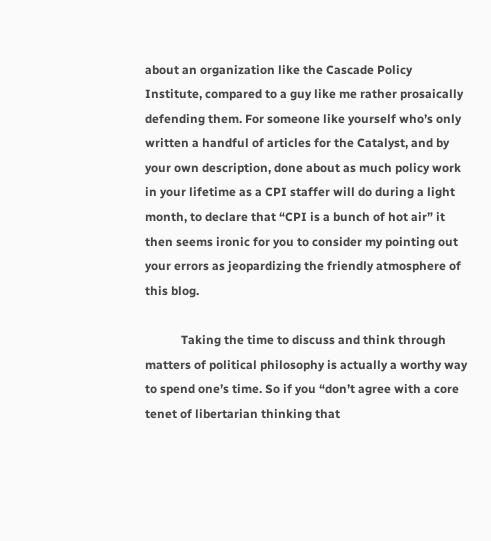about an organization like the Cascade Policy Institute, compared to a guy like me rather prosaically defending them. For someone like yourself who’s only written a handful of articles for the Catalyst, and by your own description, done about as much policy work in your lifetime as a CPI staffer will do during a light month, to declare that “CPI is a bunch of hot air” it then seems ironic for you to consider my pointing out your errors as jeopardizing the friendly atmosphere of this blog.

            Taking the time to discuss and think through matters of political philosophy is actually a worthy way to spend one’s time. So if you “don’t agree with a core tenet of libertarian thinking that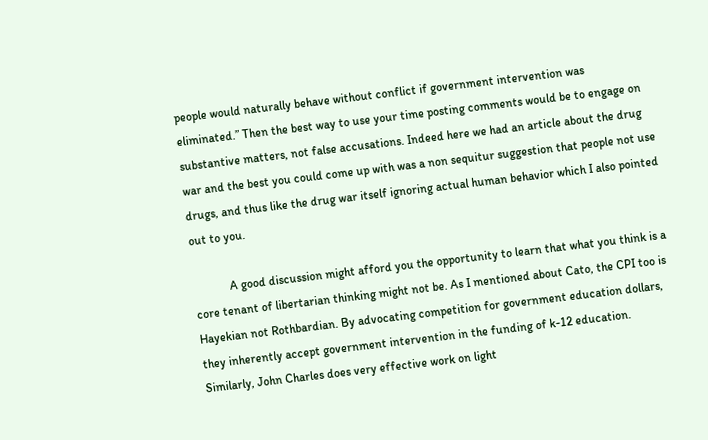people would naturally behave without conflict if government intervention was eliminated.” Then the best way to use your time posting comments would be to engage on substantive matters, not false accusations. Indeed here we had an article about the drug war and the best you could come up with was a non sequitur suggestion that people not use drugs, and thus like the drug war itself ignoring actual human behavior which I also pointed out to you.

            A good discussion might afford you the opportunity to learn that what you think is a core tenant of libertarian thinking might not be. As I mentioned about Cato, the CPI too is Hayekian not Rothbardian. By advocating competition for government education dollars, they inherently accept government intervention in the funding of k-12 education. Similarly, John Charles does very effective work on light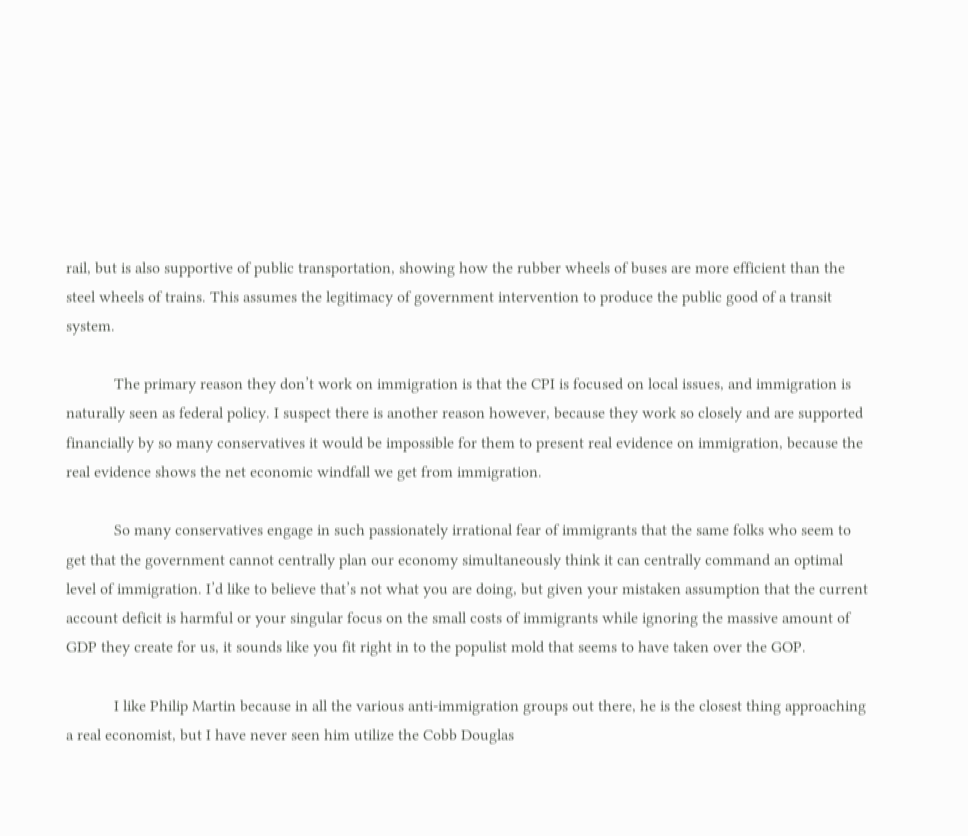rail, but is also supportive of public transportation, showing how the rubber wheels of buses are more efficient than the steel wheels of trains. This assumes the legitimacy of government intervention to produce the public good of a transit system.

            The primary reason they don’t work on immigration is that the CPI is focused on local issues, and immigration is naturally seen as federal policy. I suspect there is another reason however, because they work so closely and are supported financially by so many conservatives it would be impossible for them to present real evidence on immigration, because the real evidence shows the net economic windfall we get from immigration.

            So many conservatives engage in such passionately irrational fear of immigrants that the same folks who seem to get that the government cannot centrally plan our economy simultaneously think it can centrally command an optimal level of immigration. I’d like to believe that’s not what you are doing, but given your mistaken assumption that the current account deficit is harmful or your singular focus on the small costs of immigrants while ignoring the massive amount of GDP they create for us, it sounds like you fit right in to the populist mold that seems to have taken over the GOP.

            I like Philip Martin because in all the various anti-immigration groups out there, he is the closest thing approaching a real economist, but I have never seen him utilize the Cobb Douglas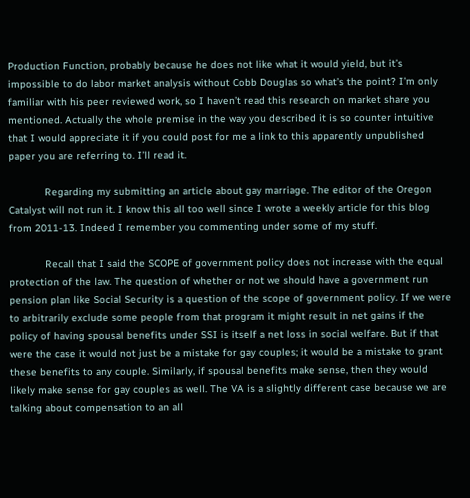Production Function, probably because he does not like what it would yield, but it’s impossible to do labor market analysis without Cobb Douglas so what’s the point? I’m only familiar with his peer reviewed work, so I haven’t read this research on market share you mentioned. Actually the whole premise in the way you described it is so counter intuitive that I would appreciate it if you could post for me a link to this apparently unpublished paper you are referring to. I’ll read it.

            Regarding my submitting an article about gay marriage. The editor of the Oregon Catalyst will not run it. I know this all too well since I wrote a weekly article for this blog from 2011-13. Indeed I remember you commenting under some of my stuff.

            Recall that I said the SCOPE of government policy does not increase with the equal protection of the law. The question of whether or not we should have a government run pension plan like Social Security is a question of the scope of government policy. If we were to arbitrarily exclude some people from that program it might result in net gains if the policy of having spousal benefits under SSI is itself a net loss in social welfare. But if that were the case it would not just be a mistake for gay couples; it would be a mistake to grant these benefits to any couple. Similarly, if spousal benefits make sense, then they would likely make sense for gay couples as well. The VA is a slightly different case because we are talking about compensation to an all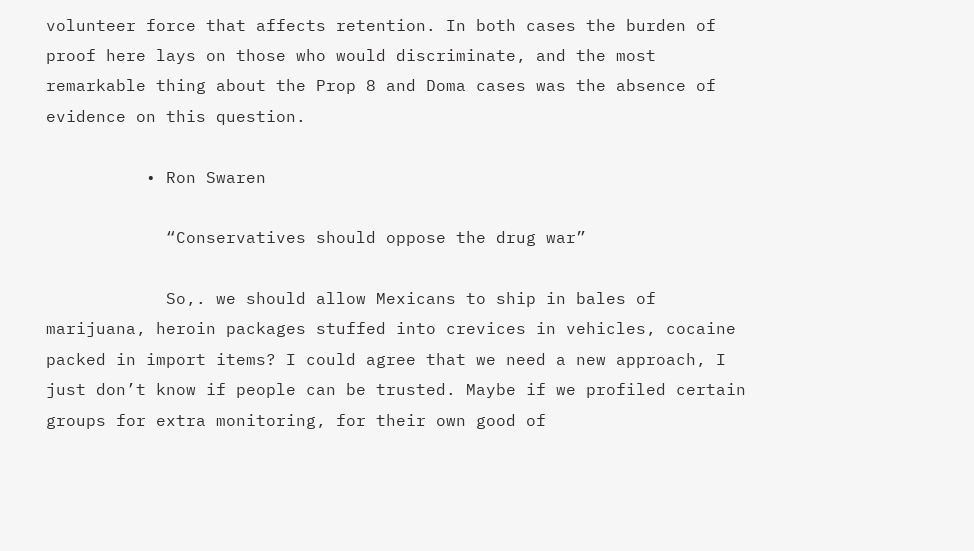volunteer force that affects retention. In both cases the burden of proof here lays on those who would discriminate, and the most remarkable thing about the Prop 8 and Doma cases was the absence of evidence on this question.

          • Ron Swaren

            “Conservatives should oppose the drug war”

            So,. we should allow Mexicans to ship in bales of marijuana, heroin packages stuffed into crevices in vehicles, cocaine packed in import items? I could agree that we need a new approach, I just don’t know if people can be trusted. Maybe if we profiled certain groups for extra monitoring, for their own good of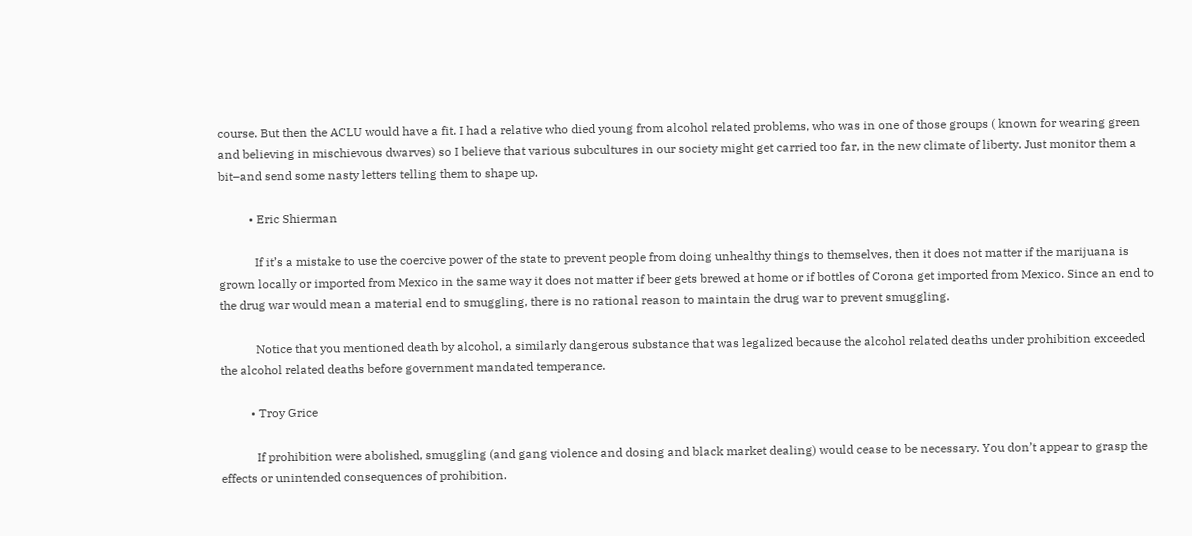course. But then the ACLU would have a fit. I had a relative who died young from alcohol related problems, who was in one of those groups ( known for wearing green and believing in mischievous dwarves) so I believe that various subcultures in our society might get carried too far, in the new climate of liberty. Just monitor them a bit–and send some nasty letters telling them to shape up.

          • Eric Shierman

            If it’s a mistake to use the coercive power of the state to prevent people from doing unhealthy things to themselves, then it does not matter if the marijuana is grown locally or imported from Mexico in the same way it does not matter if beer gets brewed at home or if bottles of Corona get imported from Mexico. Since an end to the drug war would mean a material end to smuggling, there is no rational reason to maintain the drug war to prevent smuggling.

            Notice that you mentioned death by alcohol, a similarly dangerous substance that was legalized because the alcohol related deaths under prohibition exceeded the alcohol related deaths before government mandated temperance.

          • Troy Grice

            If prohibition were abolished, smuggling (and gang violence and dosing and black market dealing) would cease to be necessary. You don’t appear to grasp the effects or unintended consequences of prohibition.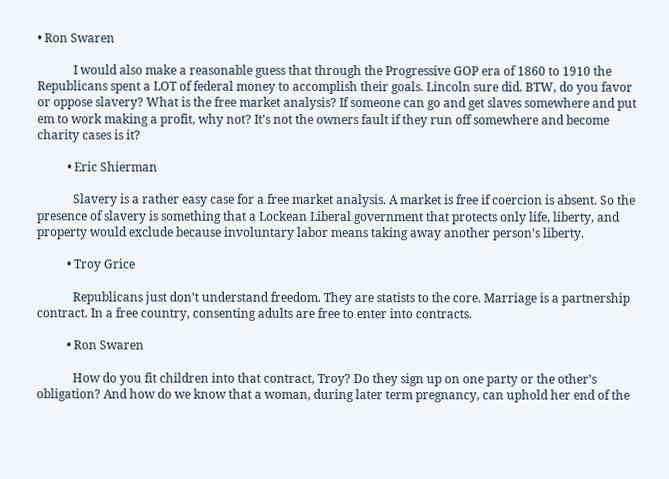• Ron Swaren

            I would also make a reasonable guess that through the Progressive GOP era of 1860 to 1910 the Republicans spent a LOT of federal money to accomplish their goals. Lincoln sure did. BTW, do you favor or oppose slavery? What is the free market analysis? If someone can go and get slaves somewhere and put em to work making a profit, why not? It’s not the owners fault if they run off somewhere and become charity cases is it?

          • Eric Shierman

            Slavery is a rather easy case for a free market analysis. A market is free if coercion is absent. So the presence of slavery is something that a Lockean Liberal government that protects only life, liberty, and property would exclude because involuntary labor means taking away another person’s liberty.

          • Troy Grice

            Republicans just don’t understand freedom. They are statists to the core. Marriage is a partnership contract. In a free country, consenting adults are free to enter into contracts.

          • Ron Swaren

            How do you fit children into that contract, Troy? Do they sign up on one party or the other’s obligation? And how do we know that a woman, during later term pregnancy, can uphold her end of the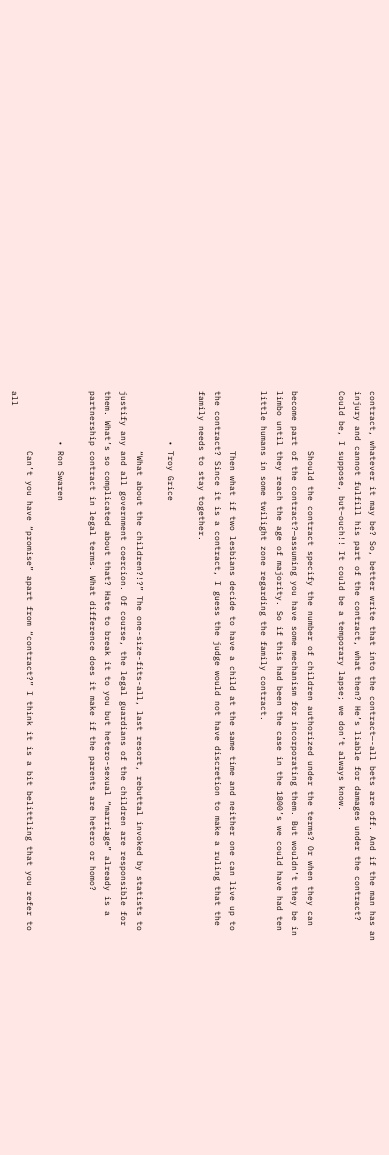contract, whatever it may be? So, better write that into the contract—-all bets are off. And if the man has an injury and cannot fulfill his part of the contract, what then? He’s liable for damages under the contract? Could be, I suppose, but–ouch!! It could be a temporary lapse; we don’t always know.

            Should the contract specify the number of children authorized under the terms? Or when they can become part of the contract?—assuming you have some mechanism for incorporating them. But wouldn’t they be in limbo until they reach the age of majority. So if this had been the case in the 1800’s we could have had ten little humans in some twilight zone regarding the family contract.

            Then what if two lesbians decide to have a child at the same time and neither one can live up to the contract? Since it is a contract, I guess the judge would not have discretion to make a ruling that the family needs to stay together.

          • Troy Grice

            “What about the children?!?” The one-size-fits-all, last resort, rebuttal invoked by statists to justify any and all government coercion. Of course, the legal guardians of the children are responsible for them. What’s so complicated about that? Hate to break it to you but hetero-sexual “marriage” already is a partnership contract in legal terms. What difference does it make if the parents are hetero or homo?

          • Ron Swaren

            Can’t you have “promise” apart from “contract?” I think it is a bit belittling that you refer to all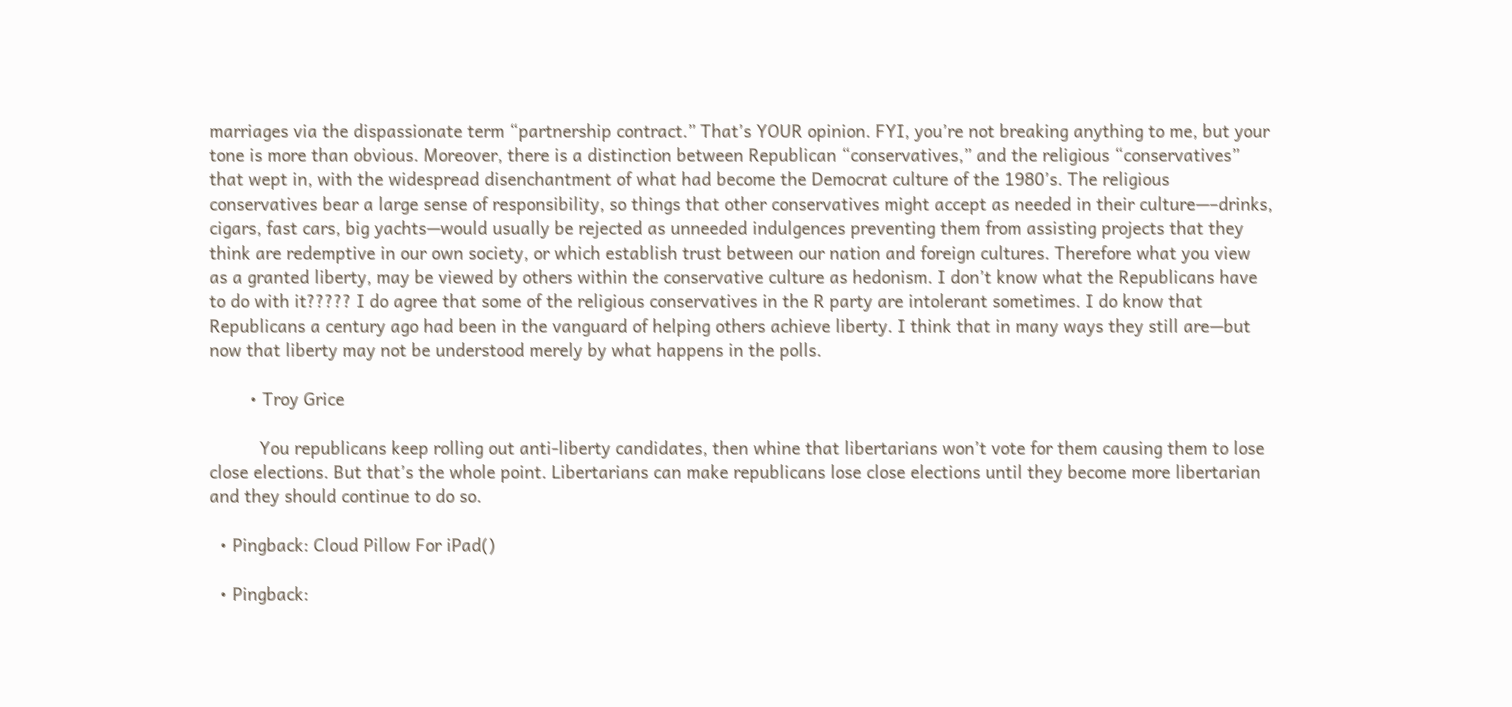marriages via the dispassionate term “partnership contract.” That’s YOUR opinion. FYI, you’re not breaking anything to me, but your tone is more than obvious. Moreover, there is a distinction between Republican “conservatives,” and the religious “conservatives” that wept in, with the widespread disenchantment of what had become the Democrat culture of the 1980’s. The religious conservatives bear a large sense of responsibility, so things that other conservatives might accept as needed in their culture—–drinks, cigars, fast cars, big yachts—would usually be rejected as unneeded indulgences preventing them from assisting projects that they think are redemptive in our own society, or which establish trust between our nation and foreign cultures. Therefore what you view as a granted liberty, may be viewed by others within the conservative culture as hedonism. I don’t know what the Republicans have to do with it????? I do agree that some of the religious conservatives in the R party are intolerant sometimes. I do know that Republicans a century ago had been in the vanguard of helping others achieve liberty. I think that in many ways they still are—but now that liberty may not be understood merely by what happens in the polls.

        • Troy Grice

          You republicans keep rolling out anti-liberty candidates, then whine that libertarians won’t vote for them causing them to lose close elections. But that’s the whole point. Libertarians can make republicans lose close elections until they become more libertarian and they should continue to do so.

  • Pingback: Cloud Pillow For iPad()

  • Pingback: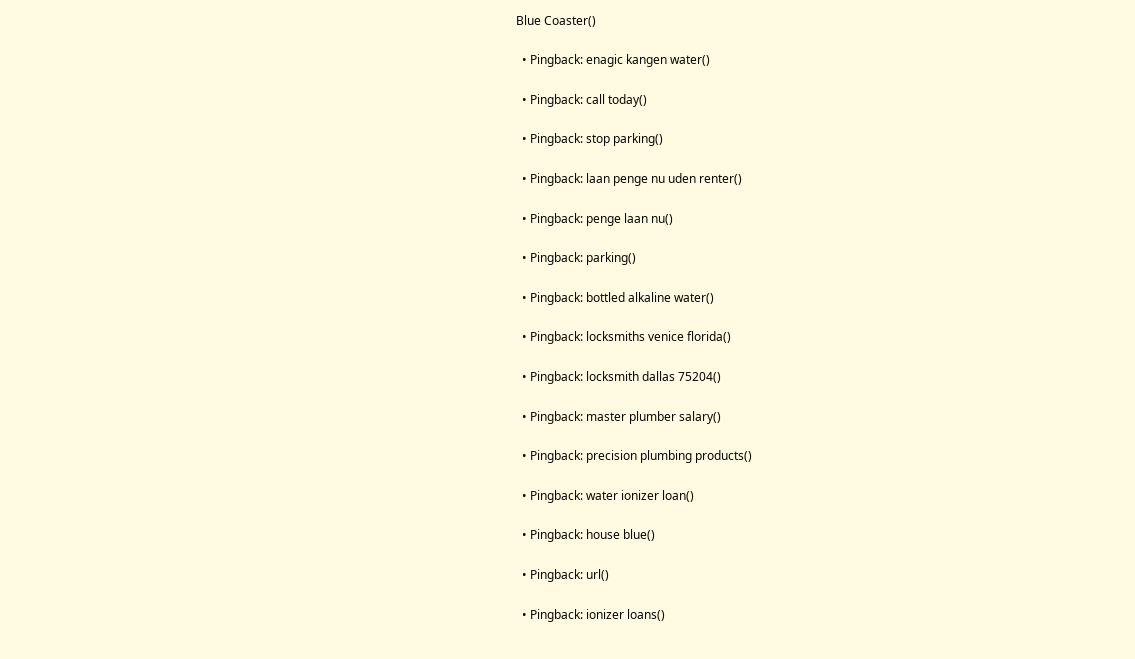Blue Coaster()

  • Pingback: enagic kangen water()

  • Pingback: call today()

  • Pingback: stop parking()

  • Pingback: laan penge nu uden renter()

  • Pingback: penge laan nu()

  • Pingback: parking()

  • Pingback: bottled alkaline water()

  • Pingback: locksmiths venice florida()

  • Pingback: locksmith dallas 75204()

  • Pingback: master plumber salary()

  • Pingback: precision plumbing products()

  • Pingback: water ionizer loan()

  • Pingback: house blue()

  • Pingback: url()

  • Pingback: ionizer loans()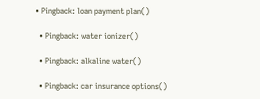• Pingback: loan payment plan()

  • Pingback: water ionizer()

  • Pingback: alkaline water()

  • Pingback: car insurance options()